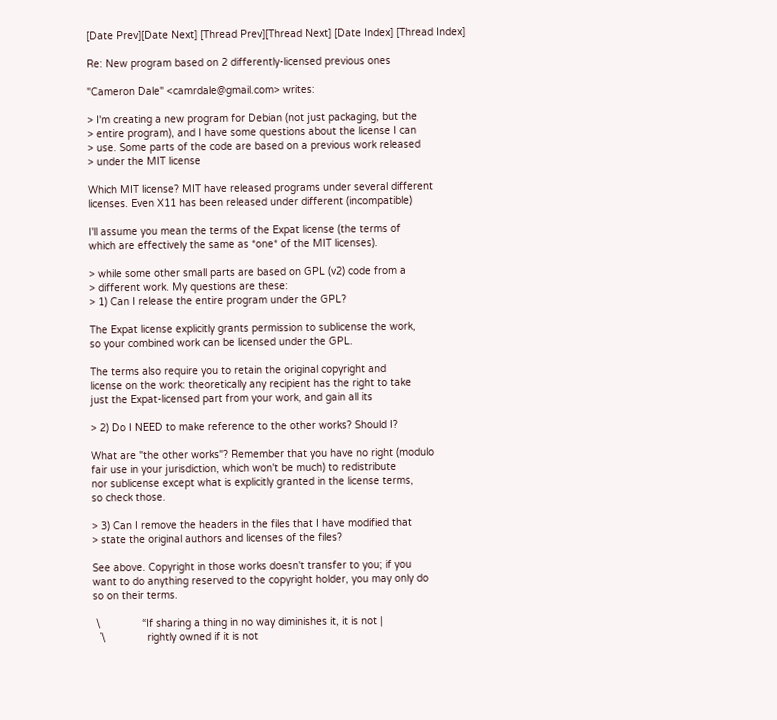[Date Prev][Date Next] [Thread Prev][Thread Next] [Date Index] [Thread Index]

Re: New program based on 2 differently-licensed previous ones

"Cameron Dale" <camrdale@gmail.com> writes:

> I'm creating a new program for Debian (not just packaging, but the
> entire program), and I have some questions about the license I can
> use. Some parts of the code are based on a previous work released
> under the MIT license

Which MIT license? MIT have released programs under several different
licenses. Even X11 has been released under different (incompatible)

I'll assume you mean the terms of the Expat license (the terms of
which are effectively the same as *one* of the MIT licenses).

> while some other small parts are based on GPL (v2) code from a
> different work. My questions are these:
> 1) Can I release the entire program under the GPL?

The Expat license explicitly grants permission to sublicense the work,
so your combined work can be licensed under the GPL.

The terms also require you to retain the original copyright and
license on the work: theoretically any recipient has the right to take
just the Expat-licensed part from your work, and gain all its

> 2) Do I NEED to make reference to the other works? Should I?

What are "the other works"? Remember that you have no right (modulo
fair use in your jurisdiction, which won't be much) to redistribute
nor sublicense except what is explicitly granted in the license terms,
so check those.

> 3) Can I remove the headers in the files that I have modified that
> state the original authors and licenses of the files?

See above. Copyright in those works doesn't transfer to you; if you
want to do anything reserved to the copyright holder, you may only do
so on their terms.

 \              “If sharing a thing in no way diminishes it, it is not |
  `\              rightly owned if it is not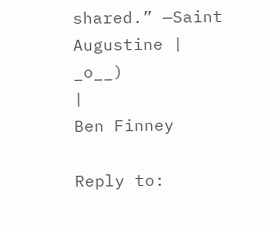shared.” —Saint Augustine |
_o__)                                                                  |
Ben Finney

Reply to: